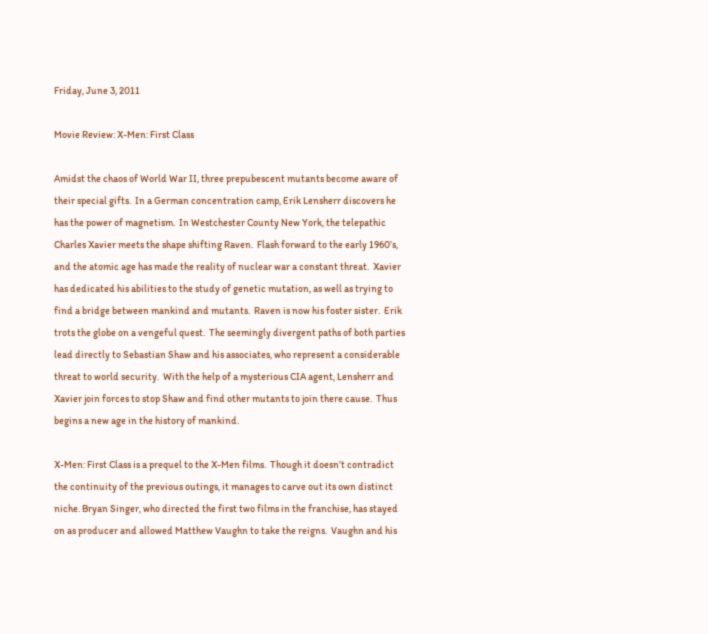Friday, June 3, 2011

Movie Review: X-Men: First Class

Amidst the chaos of World War II, three prepubescent mutants become aware of their special gifts.  In a German concentration camp, Erik Lensherr discovers he has the power of magnetism.  In Westchester County New York, the telepathic Charles Xavier meets the shape shifting Raven.  Flash forward to the early 1960’s, and the atomic age has made the reality of nuclear war a constant threat.  Xavier has dedicated his abilities to the study of genetic mutation, as well as trying to find a bridge between mankind and mutants.  Raven is now his foster sister.  Erik trots the globe on a vengeful quest.  The seemingly divergent paths of both parties lead directly to Sebastian Shaw and his associates, who represent a considerable threat to world security.  With the help of a mysterious CIA agent, Lensherr and Xavier join forces to stop Shaw and find other mutants to join there cause.  Thus begins a new age in the history of mankind.

X-Men: First Class is a prequel to the X-Men films.  Though it doesn’t contradict the continuity of the previous outings, it manages to carve out its own distinct niche. Bryan Singer, who directed the first two films in the franchise, has stayed on as producer and allowed Matthew Vaughn to take the reigns.  Vaughn and his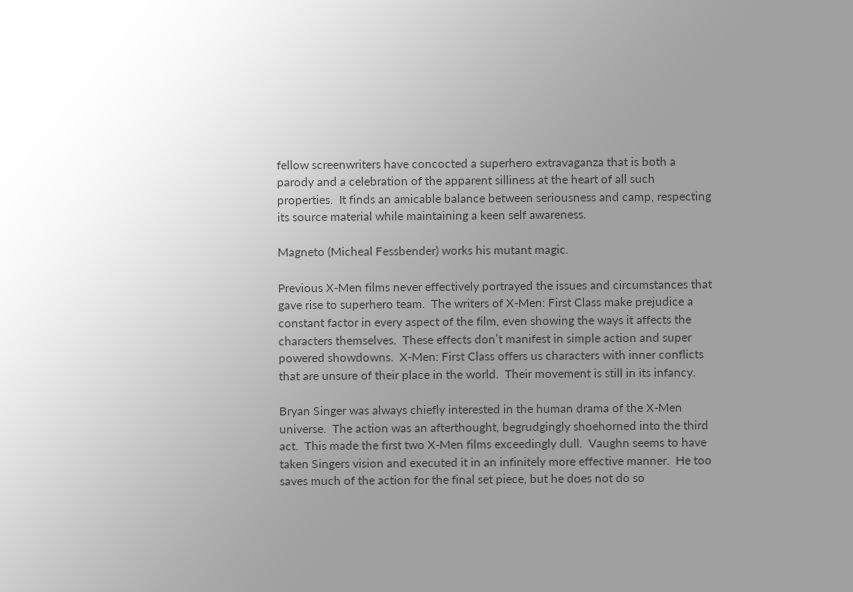fellow screenwriters have concocted a superhero extravaganza that is both a parody and a celebration of the apparent silliness at the heart of all such properties.  It finds an amicable balance between seriousness and camp, respecting its source material while maintaining a keen self awareness.

Magneto (Micheal Fessbender) works his mutant magic.

Previous X-Men films never effectively portrayed the issues and circumstances that gave rise to superhero team.  The writers of X-Men: First Class make prejudice a constant factor in every aspect of the film, even showing the ways it affects the characters themselves.  These effects don’t manifest in simple action and super powered showdowns.  X-Men: First Class offers us characters with inner conflicts that are unsure of their place in the world.  Their movement is still in its infancy.

Bryan Singer was always chiefly interested in the human drama of the X-Men universe.  The action was an afterthought, begrudgingly shoehorned into the third act.  This made the first two X-Men films exceedingly dull.  Vaughn seems to have taken Singers vision and executed it in an infinitely more effective manner.  He too saves much of the action for the final set piece, but he does not do so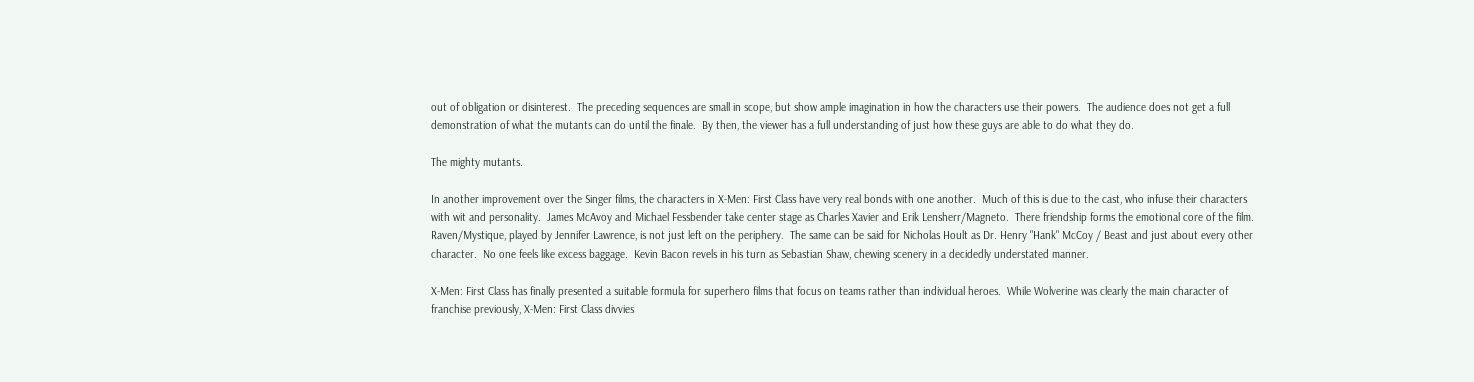out of obligation or disinterest.  The preceding sequences are small in scope, but show ample imagination in how the characters use their powers.  The audience does not get a full demonstration of what the mutants can do until the finale.  By then, the viewer has a full understanding of just how these guys are able to do what they do.

The mighty mutants.

In another improvement over the Singer films, the characters in X-Men: First Class have very real bonds with one another.  Much of this is due to the cast, who infuse their characters with wit and personality.  James McAvoy and Michael Fessbender take center stage as Charles Xavier and Erik Lensherr/Magneto.  There friendship forms the emotional core of the film.  Raven/Mystique, played by Jennifer Lawrence, is not just left on the periphery.  The same can be said for Nicholas Hoult as Dr. Henry "Hank" McCoy / Beast and just about every other character.  No one feels like excess baggage.  Kevin Bacon revels in his turn as Sebastian Shaw, chewing scenery in a decidedly understated manner.

X-Men: First Class has finally presented a suitable formula for superhero films that focus on teams rather than individual heroes.  While Wolverine was clearly the main character of franchise previously, X-Men: First Class divvies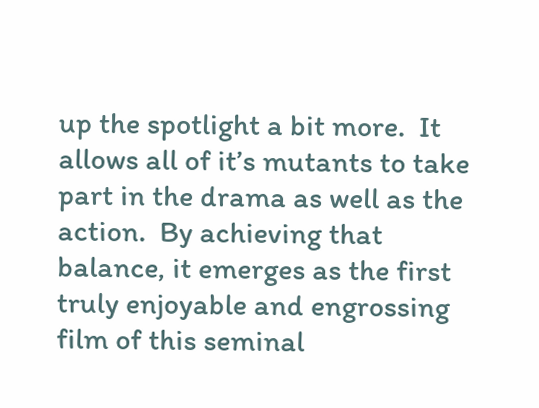up the spotlight a bit more.  It allows all of it’s mutants to take part in the drama as well as the action.  By achieving that balance, it emerges as the first truly enjoyable and engrossing film of this seminal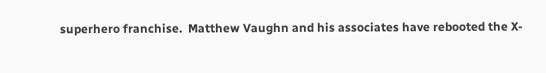superhero franchise.  Matthew Vaughn and his associates have rebooted the X-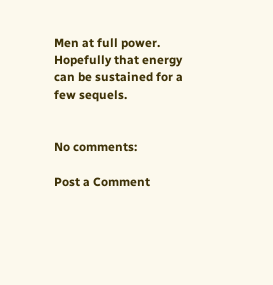Men at full power.  Hopefully that energy can be sustained for a few sequels.


No comments:

Post a Comment